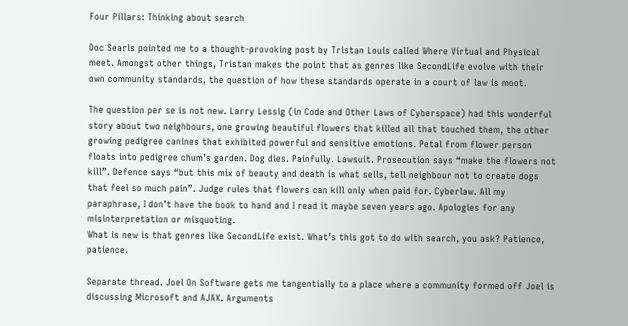Four Pillars: Thinking about search

Doc Searls pointed me to a thought-provoking post by Tristan Louis called Where Virtual and Physical meet. Amongst other things, Tristan makes the point that as genres like SecondLife evolve with their own community standards, the question of how these standards operate in a court of law is moot.

The question per se is not new. Larry Lessig (in Code and Other Laws of Cyberspace) had this wonderful story about two neighbours, one growing beautiful flowers that killed all that touched them, the other growing pedigree canines that exhibited powerful and sensitive emotions. Petal from flower person floats into pedigree chum’s garden. Dog dies. Painfully. Lawsuit. Prosecution says “make the flowers not kill”. Defence says “but this mix of beauty and death is what sells, tell neighbour not to create dogs that feel so much pain”. Judge rules that flowers can kill only when paid for. Cyberlaw. All my paraphrase, I don’t have the book to hand and I read it maybe seven years ago. Apologies for any misinterpretation or misquoting.
What is new is that genres like SecondLife exist. What’s this got to do with search, you ask? Patience, patience.

Separate thread. Joel On Software gets me tangentially to a place where a community formed off Joel is discussing Microsoft and AJAX. Arguments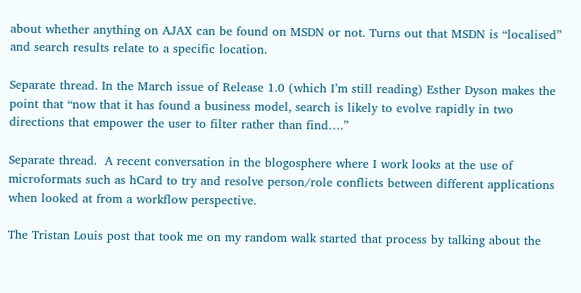about whether anything on AJAX can be found on MSDN or not. Turns out that MSDN is “localised” and search results relate to a specific location.

Separate thread. In the March issue of Release 1.0 (which I’m still reading) Esther Dyson makes the point that “now that it has found a business model, search is likely to evolve rapidly in two directions that empower the user to filter rather than find….”

Separate thread.  A recent conversation in the blogosphere where I work looks at the use of microformats such as hCard to try and resolve person/role conflicts between different applications when looked at from a workflow perspective.

The Tristan Louis post that took me on my random walk started that process by talking about the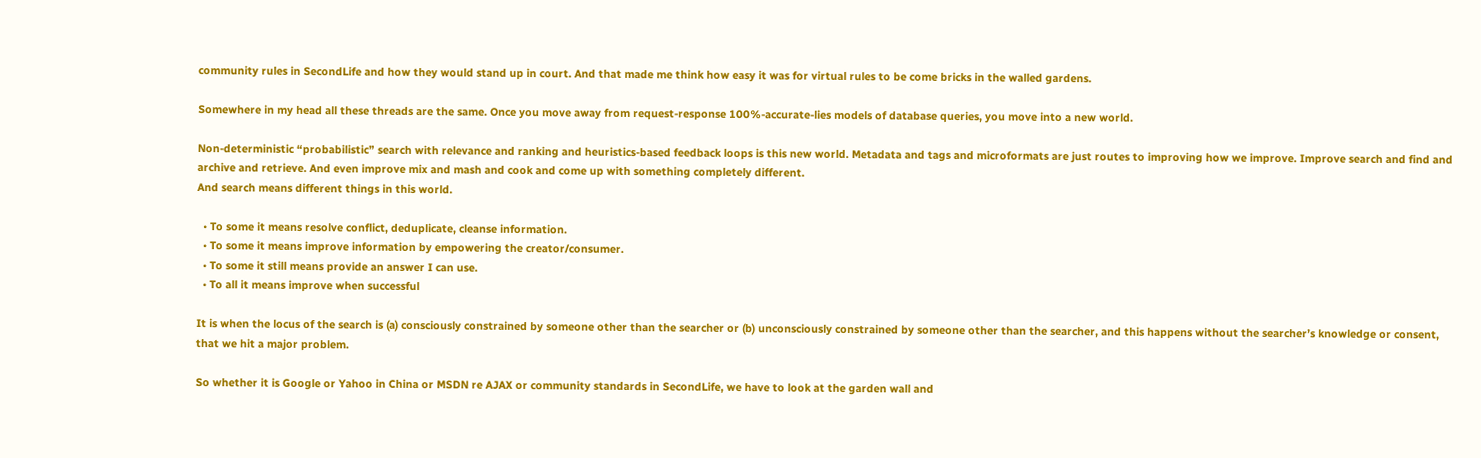community rules in SecondLife and how they would stand up in court. And that made me think how easy it was for virtual rules to be come bricks in the walled gardens.

Somewhere in my head all these threads are the same. Once you move away from request-response 100%-accurate-lies models of database queries, you move into a new world.

Non-deterministic “probabilistic” search with relevance and ranking and heuristics-based feedback loops is this new world. Metadata and tags and microformats are just routes to improving how we improve. Improve search and find and archive and retrieve. And even improve mix and mash and cook and come up with something completely different.
And search means different things in this world.

  • To some it means resolve conflict, deduplicate, cleanse information.
  • To some it means improve information by empowering the creator/consumer.
  • To some it still means provide an answer I can use.
  • To all it means improve when successful

It is when the locus of the search is (a) consciously constrained by someone other than the searcher or (b) unconsciously constrained by someone other than the searcher, and this happens without the searcher’s knowledge or consent, that we hit a major problem.

So whether it is Google or Yahoo in China or MSDN re AJAX or community standards in SecondLife, we have to look at the garden wall and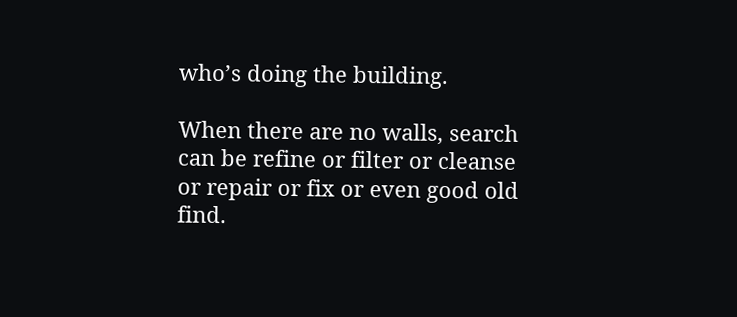who’s doing the building.

When there are no walls, search can be refine or filter or cleanse or repair or fix or even good old find.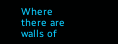Where there are walls of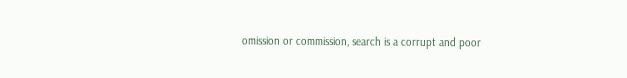omission or commission, search is a corrupt and poor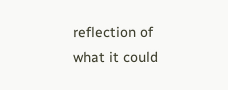reflection of what it could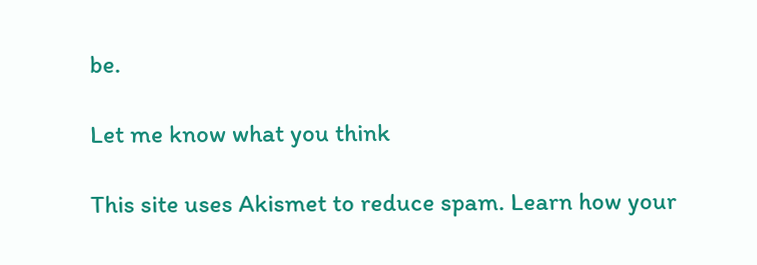be.

Let me know what you think

This site uses Akismet to reduce spam. Learn how your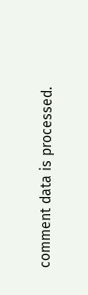comment data is processed.